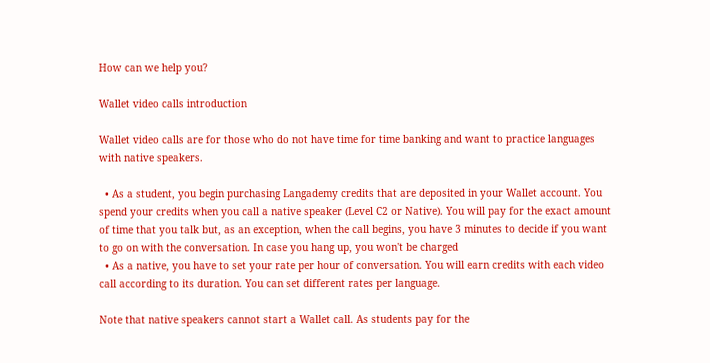How can we help you?

Wallet video calls introduction

Wallet video calls are for those who do not have time for time banking and want to practice languages with native speakers.

  • As a student, you begin purchasing Langademy credits that are deposited in your Wallet account. You spend your credits when you call a native speaker (Level C2 or Native). You will pay for the exact amount of time that you talk but, as an exception, when the call begins, you have 3 minutes to decide if you want to go on with the conversation. In case you hang up, you won't be charged
  • As a native, you have to set your rate per hour of conversation. You will earn credits with each video call according to its duration. You can set different rates per language.

Note that native speakers cannot start a Wallet call. As students pay for the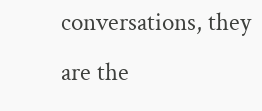conversations, they are the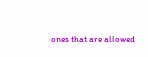ones that are allowed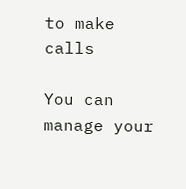to make calls

You can manage your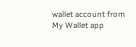wallet account from My Wallet app